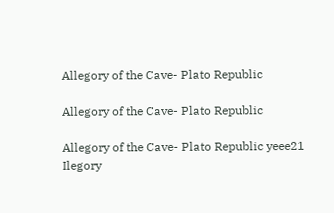Allegory of the Cave- Plato Republic

Allegory of the Cave- Plato Republic

Allegory of the Cave- Plato Republic yeee21 Ilegory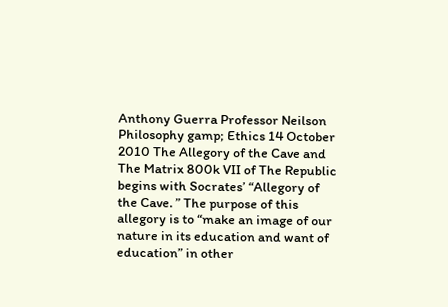Anthony Guerra Professor Neilson Philosophy gamp; Ethics 14 October 2010 The Allegory of the Cave and The Matrix 800k VII of The Republic begins with Socrates’ “Allegory of the Cave. ” The purpose of this allegory is to “make an image of our nature in its education and want of education” in other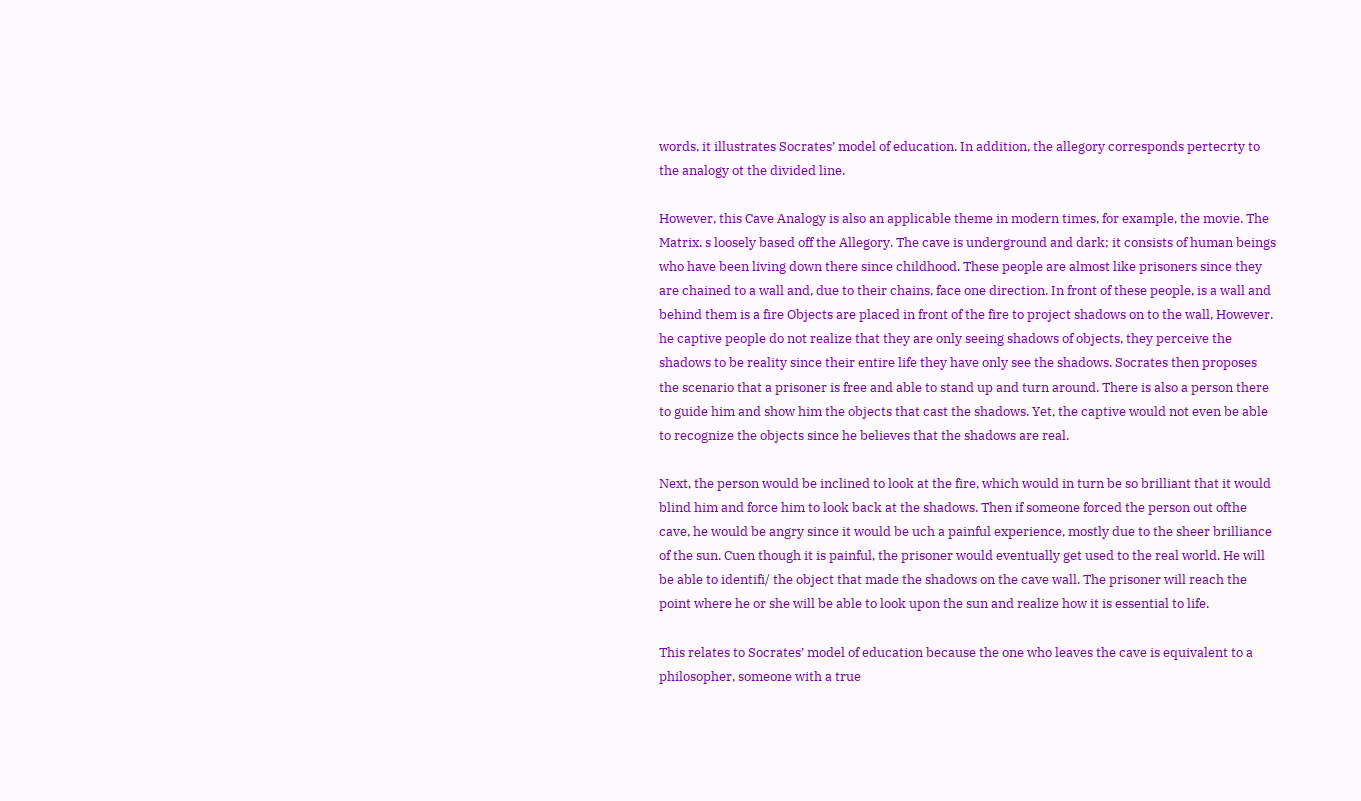words, it illustrates Socrates’ model of education. In addition, the allegory corresponds pertecrty to the analogy ot the divided line.

However, this Cave Analogy is also an applicable theme in modern times, for example, the movie. The Matrix. s loosely based off the Allegory. The cave is underground and dark; it consists of human beings who have been living down there since childhood. These people are almost like prisoners since they are chained to a wall and, due to their chains, face one direction. In front of these people, is a wall and behind them is a fire Objects are placed in front of the fire to project shadows on to the wall, However. he captive people do not realize that they are only seeing shadows of objects, they perceive the shadows to be reality since their entire life they have only see the shadows. Socrates then proposes the scenario that a prisoner is free and able to stand up and turn around. There is also a person there to guide him and show him the objects that cast the shadows. Yet, the captive would not even be able to recognize the objects since he believes that the shadows are real.

Next, the person would be inclined to look at the fire, which would in turn be so brilliant that it would blind him and force him to look back at the shadows. Then if someone forced the person out ofthe cave, he would be angry since it would be uch a painful experience, mostly due to the sheer brilliance of the sun. Cuen though it is painful, the prisoner would eventually get used to the real world. He will be able to identifi/ the object that made the shadows on the cave wall. The prisoner will reach the point where he or she will be able to look upon the sun and realize how it is essential to life.

This relates to Socrates’ model of education because the one who leaves the cave is equivalent to a philosopher, someone with a true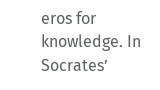eros for knowledge. In Socrates’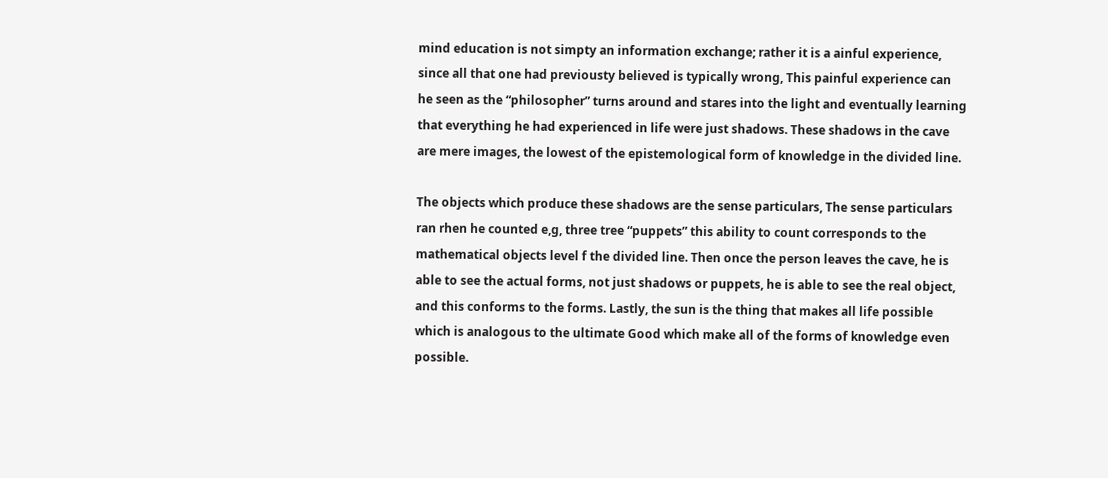mind education is not simpty an information exchange; rather it is a ainful experience, since all that one had previousty believed is typically wrong, This painful experience can he seen as the “philosopher” turns around and stares into the light and eventually learning that everything he had experienced in life were just shadows. These shadows in the cave are mere images, the lowest of the epistemological form of knowledge in the divided line.

The objects which produce these shadows are the sense particulars, The sense particulars ran rhen he counted e,g, three tree “puppets” this ability to count corresponds to the mathematical objects level f the divided line. Then once the person leaves the cave, he is able to see the actual forms, not just shadows or puppets, he is able to see the real object, and this conforms to the forms. Lastly, the sun is the thing that makes all life possible which is analogous to the ultimate Good which make all of the forms of knowledge even possible.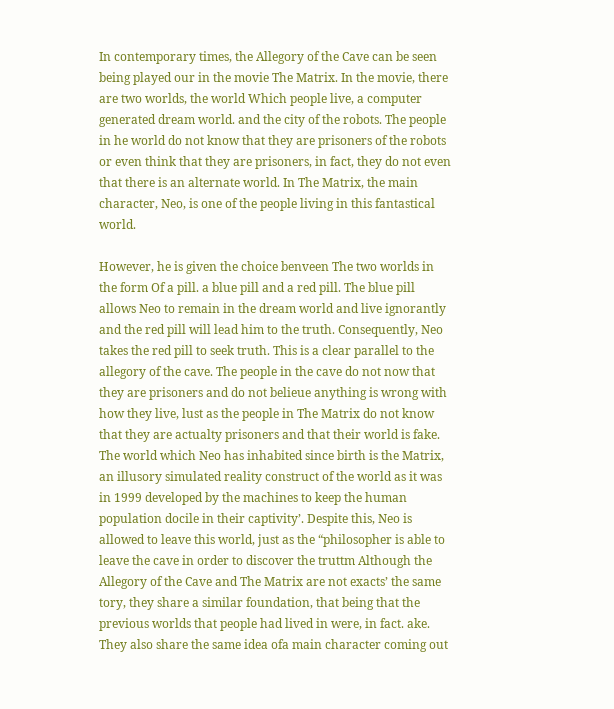In contemporary times, the Allegory of the Cave can be seen being played our in the movie The Matrix. In the movie, there are two worlds, the world Which people live, a computer generated dream world. and the city of the robots. The people in he world do not know that they are prisoners of the robots or even think that they are prisoners, in fact, they do not even that there is an alternate world. In The Matrix, the main character, Neo, is one of the people living in this fantastical world.

However, he is given the choice benveen The two worlds in the form Of a pill. a blue pill and a red pill. The blue pill allows Neo to remain in the dream world and live ignorantly and the red pill will lead him to the truth. Consequently, Neo takes the red pill to seek truth. This is a clear parallel to the allegory of the cave. The people in the cave do not now that they are prisoners and do not belieue anything is wrong with how they live, lust as the people in The Matrix do not know that they are actualty prisoners and that their world is fake. The world which Neo has inhabited since birth is the Matrix, an illusory simulated reality construct of the world as it was in 1999 developed by the machines to keep the human population docile in their captivity’. Despite this, Neo is allowed to leave this world, just as the “philosopher is able to leave the cave in order to discover the truttm Although the Allegory of the Cave and The Matrix are not exacts’ the same tory, they share a similar foundation, that being that the previous worlds that people had lived in were, in fact. ake. They also share the same idea ofa main character coming out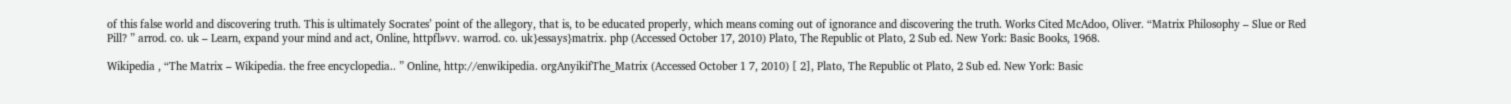of this false world and discovering truth. This is ultimately Socrates’ point of the allegory, that is, to be educated properly, which means coming out of ignorance and discovering the truth. Works Cited McAdoo, Oliver. “Matrix Philosophy – Slue or Red Pill? ” arrod. co. uk – Learn, expand your mind and act, Online, httpfl»vv. warrod. co. uk}essays}matrix. php (Accessed October 17, 2010) Plato, The Republic ot Plato, 2 Sub ed. New York: Basic Books, 1968.

Wikipedia , “The Matrix – Wikipedia. the free encyclopedia.. ” Online, http://enwikipedia. orgAnyikifThe_Matrix (Accessed October 1 7, 2010) [ 2], Plato, The Republic ot Plato, 2 Sub ed. New York: Basic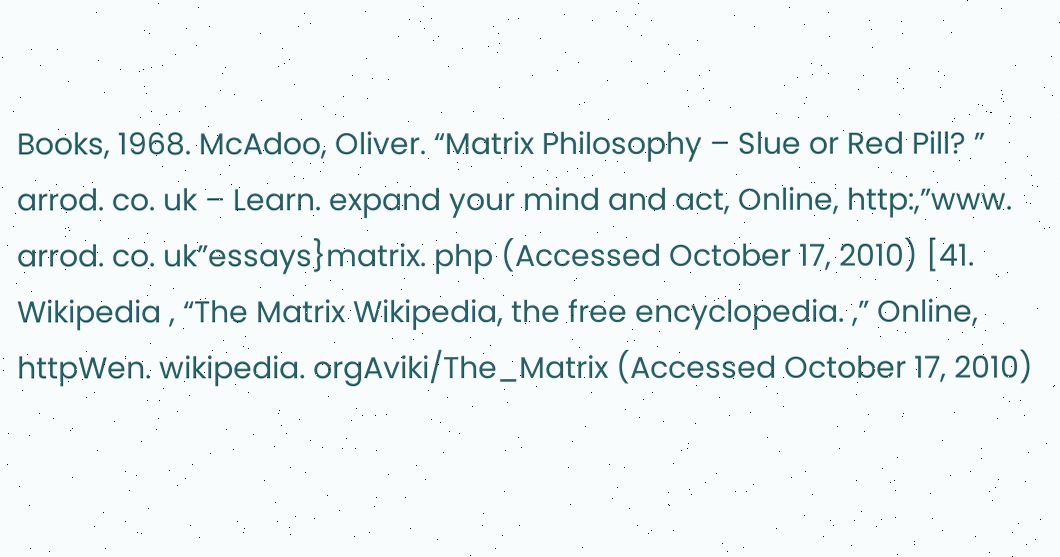Books, 1968. McAdoo, Oliver. “Matrix Philosophy – Slue or Red Pill? ” arrod. co. uk – Learn. expand your mind and act, Online, http:,”www. arrod. co. uk”essays}matrix. php (Accessed October 17, 2010) [41. Wikipedia , “The Matrix Wikipedia, the free encyclopedia. ,” Online, httpWen. wikipedia. orgAviki/The_Matrix (Accessed October 17, 2010)